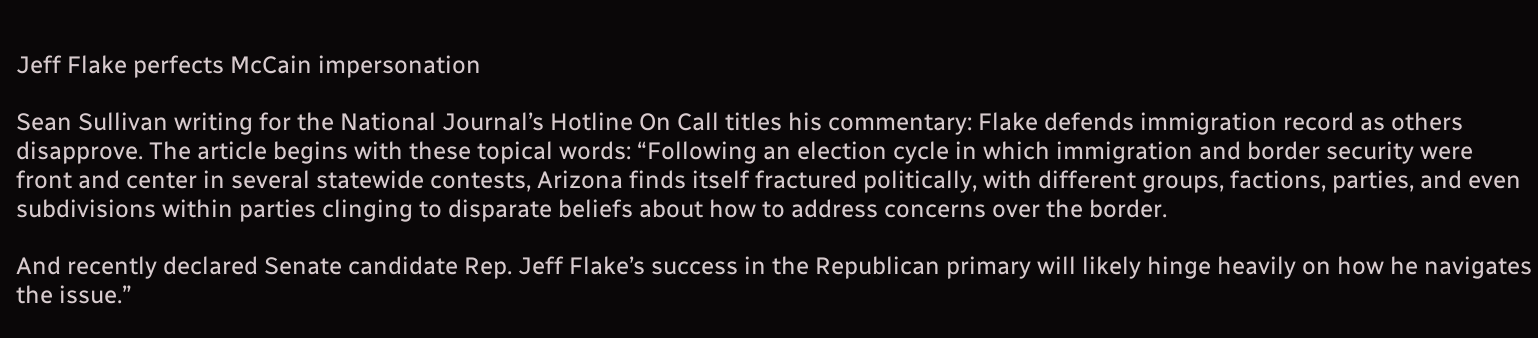Jeff Flake perfects McCain impersonation

Sean Sullivan writing for the National Journal’s Hotline On Call titles his commentary: Flake defends immigration record as others disapprove. The article begins with these topical words: “Following an election cycle in which immigration and border security were front and center in several statewide contests, Arizona finds itself fractured politically, with different groups, factions, parties, and even subdivisions within parties clinging to disparate beliefs about how to address concerns over the border.

And recently declared Senate candidate Rep. Jeff Flake’s success in the Republican primary will likely hinge heavily on how he navigates the issue.”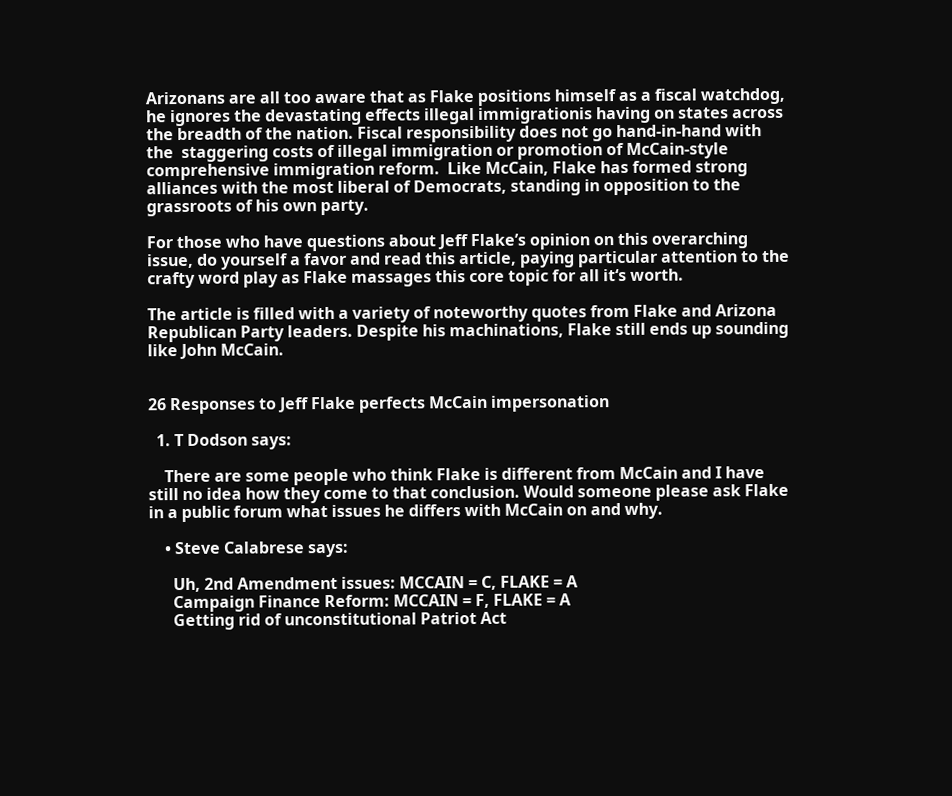Arizonans are all too aware that as Flake positions himself as a fiscal watchdog, he ignores the devastating effects illegal immigrationis having on states across the breadth of the nation. Fiscal responsibility does not go hand-in-hand with the  staggering costs of illegal immigration or promotion of McCain-style comprehensive immigration reform.  Like McCain, Flake has formed strong alliances with the most liberal of Democrats, standing in opposition to the grassroots of his own party.

For those who have questions about Jeff Flake’s opinion on this overarching issue, do yourself a favor and read this article, paying particular attention to the crafty word play as Flake massages this core topic for all it‘s worth.

The article is filled with a variety of noteworthy quotes from Flake and Arizona Republican Party leaders. Despite his machinations, Flake still ends up sounding like John McCain.


26 Responses to Jeff Flake perfects McCain impersonation

  1. T Dodson says:

    There are some people who think Flake is different from McCain and I have still no idea how they come to that conclusion. Would someone please ask Flake in a public forum what issues he differs with McCain on and why.

    • Steve Calabrese says:

      Uh, 2nd Amendment issues: MCCAIN = C, FLAKE = A
      Campaign Finance Reform: MCCAIN = F, FLAKE = A
      Getting rid of unconstitutional Patriot Act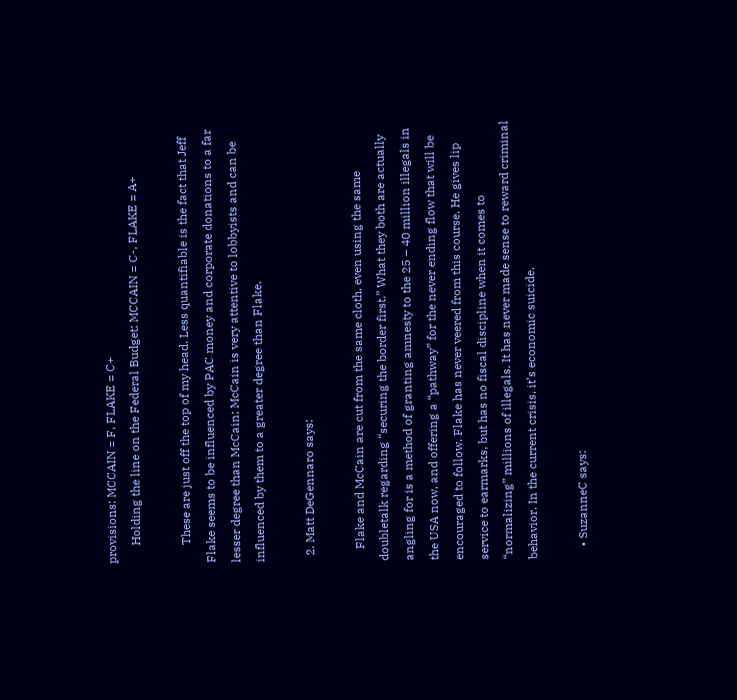provisions: MCCAIN = F, FLAKE = C+
      Holding the line on the Federal Budget: MCCAIN = C-, FLAKE = A+

      These are just off the top of my head. Less quantifiable is the fact that Jeff Flake seems to be influenced by PAC money and corporate donations to a far lesser degree than McCain; McCain is very attentive to lobbyists and can be influenced by them to a greater degree than Flake.

  2. Matt DeGennaro says:

    Flake and McCain are cut from the same cloth, even using the same doubletalk regarding “securing the border first.” What they both are actually angling for is a method of granting amnesty to the 25 – 40 million illegals in the USA now, and offering a “pathway” for the never ending flow that will be encouraged to follow. Flake has never veered from this course. He gives lip service to earmarks, but has no fiscal discipline when it comes to “normalizing” millions of illegals. It has never made sense to reward criminal behavior. In the current crisis, it’s economic suicide.

    • SuzanneC says: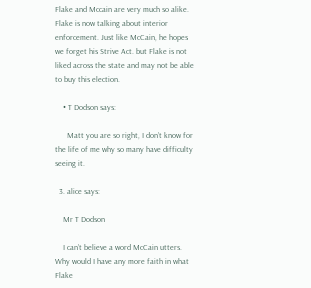Flake and Mccain are very much so alike. Flake is now talking about interior enforcement. Just like McCain, he hopes we forget his Strive Act. but Flake is not liked across the state and may not be able to buy this election.

    • T Dodson says:

      Matt you are so right, I don’t know for the life of me why so many have difficulty seeing it.

  3. alice says:

    Mr T Dodson

    I can’t believe a word McCain utters. Why would I have any more faith in what Flake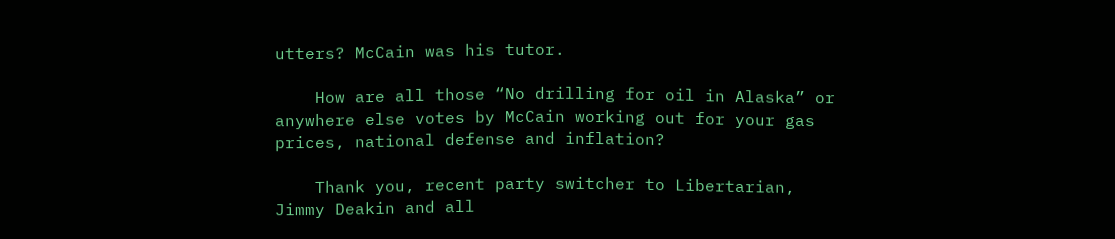utters? McCain was his tutor.

    How are all those “No drilling for oil in Alaska” or anywhere else votes by McCain working out for your gas prices, national defense and inflation?

    Thank you, recent party switcher to Libertarian, Jimmy Deakin and all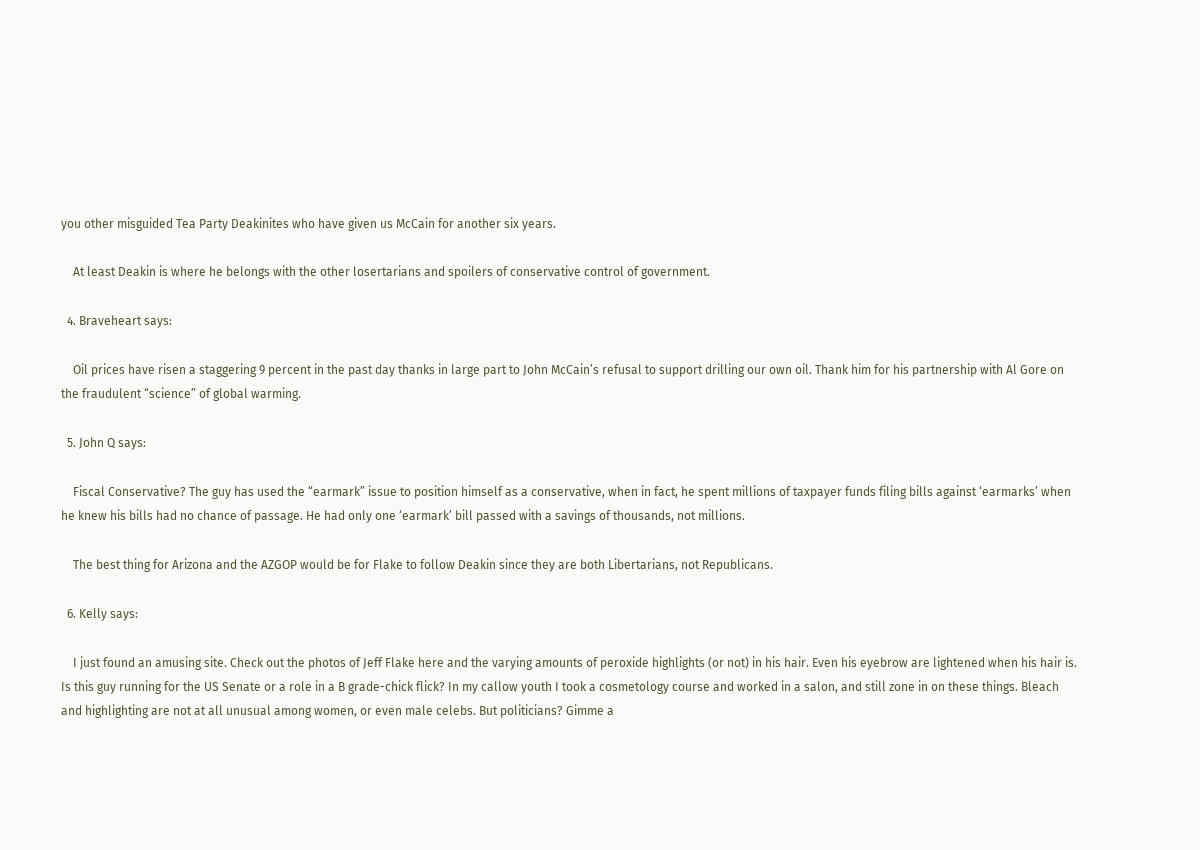you other misguided Tea Party Deakinites who have given us McCain for another six years.

    At least Deakin is where he belongs with the other losertarians and spoilers of conservative control of government.

  4. Braveheart says:

    Oil prices have risen a staggering 9 percent in the past day thanks in large part to John McCain’s refusal to support drilling our own oil. Thank him for his partnership with Al Gore on the fraudulent “science” of global warming.

  5. John Q says:

    Fiscal Conservative? The guy has used the “earmark” issue to position himself as a conservative, when in fact, he spent millions of taxpayer funds filing bills against ‘earmarks’ when he knew his bills had no chance of passage. He had only one ‘earmark’ bill passed with a savings of thousands, not millions.

    The best thing for Arizona and the AZGOP would be for Flake to follow Deakin since they are both Libertarians, not Republicans.

  6. Kelly says:

    I just found an amusing site. Check out the photos of Jeff Flake here and the varying amounts of peroxide highlights (or not) in his hair. Even his eyebrow are lightened when his hair is. Is this guy running for the US Senate or a role in a B grade-chick flick? In my callow youth I took a cosmetology course and worked in a salon, and still zone in on these things. Bleach and highlighting are not at all unusual among women, or even male celebs. But politicians? Gimme a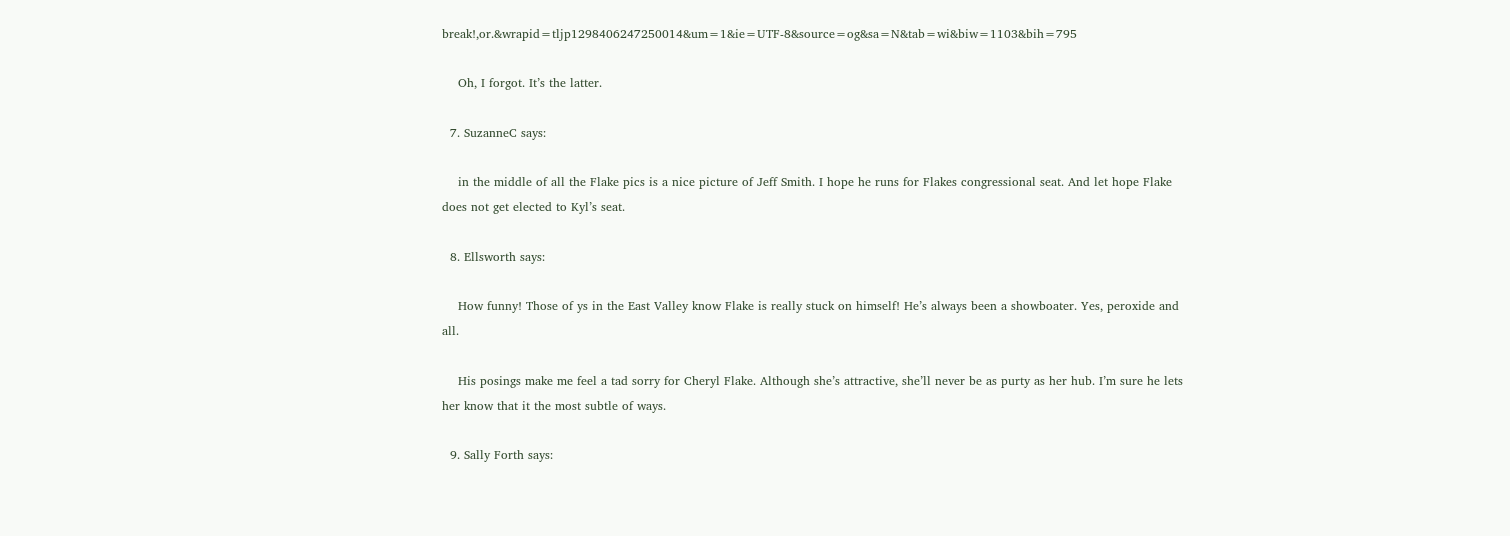break!,or.&wrapid=tljp1298406247250014&um=1&ie=UTF-8&source=og&sa=N&tab=wi&biw=1103&bih=795

    Oh, I forgot. It’s the latter.

  7. SuzanneC says:

    in the middle of all the Flake pics is a nice picture of Jeff Smith. I hope he runs for Flakes congressional seat. And let hope Flake does not get elected to Kyl’s seat.

  8. Ellsworth says:

    How funny! Those of ys in the East Valley know Flake is really stuck on himself! He’s always been a showboater. Yes, peroxide and all.

    His posings make me feel a tad sorry for Cheryl Flake. Although she’s attractive, she’ll never be as purty as her hub. I’m sure he lets her know that it the most subtle of ways.

  9. Sally Forth says: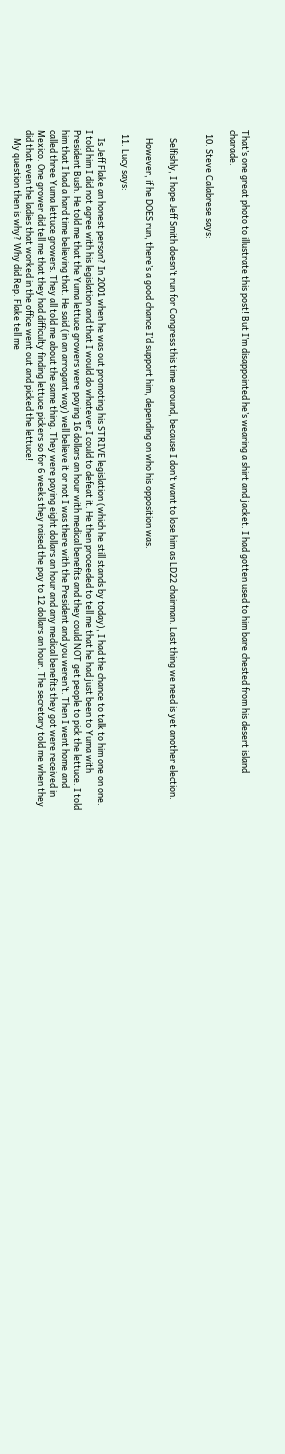That’s one great photo to illustrate this post! But I’m disappointed he’s wearing a shirt and jacket. I had gotten used to him bare chested from his desert island charade.

  10. Steve Calabrese says:


    Selfishly, I hope Jeff Smith doesn’t run for Congress this time around, because I don’t want to lose him as LD22 chairman. Last thing we need is yet another election.

    However, if he DOES run, there’s a good chance I’d support him, depending on who his opposition was.

  11. Lucy says:

    Is Jeff Flake an honest person? In 2001 when he was out promoting his STRIVE legislation (which he still stands by today), I had the chance to talk to him one on one. I told him I did not agree with his legislation and that I would do whatever I could to defeat it. He then proceeded to tell me that he had just been to Yuma with President Bush. He told me that the Yuma lettuce growers were paying 16 dollars an hour with medical benefits and they could NOT get people to pick the lettuce. I told him that I had a hard time believing that. He said (in an arrogant way) well believe it or not I was there with the President and you weren’t. Then I went home and called three Yuma lettuce growers. They all told me about the same thing. They were paying eight dollars an hour and any medical benefits they got were received in Mexico. One grower did tell me that they had difficulty finding lettuce pickers so for 6 weeks they raised the pay to 12 dollars an hour. The secretary told me when they did that even the ladies that worked in the office went out and picked the lettuce!
    My question then is why? Why did Rep. Flake tell me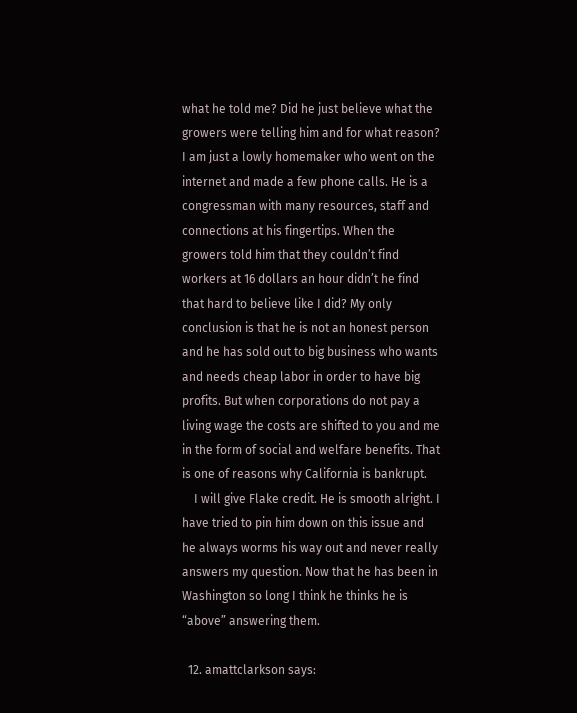what he told me? Did he just believe what the growers were telling him and for what reason? I am just a lowly homemaker who went on the internet and made a few phone calls. He is a congressman with many resources, staff and connections at his fingertips. When the growers told him that they couldn’t find workers at 16 dollars an hour didn’t he find that hard to believe like I did? My only conclusion is that he is not an honest person and he has sold out to big business who wants and needs cheap labor in order to have big profits. But when corporations do not pay a living wage the costs are shifted to you and me in the form of social and welfare benefits. That is one of reasons why California is bankrupt.
    I will give Flake credit. He is smooth alright. I have tried to pin him down on this issue and he always worms his way out and never really answers my question. Now that he has been in Washington so long I think he thinks he is “above” answering them.

  12. amattclarkson says: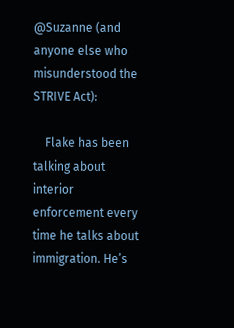@Suzanne (and anyone else who misunderstood the STRIVE Act):

    Flake has been talking about interior enforcement every time he talks about immigration. He’s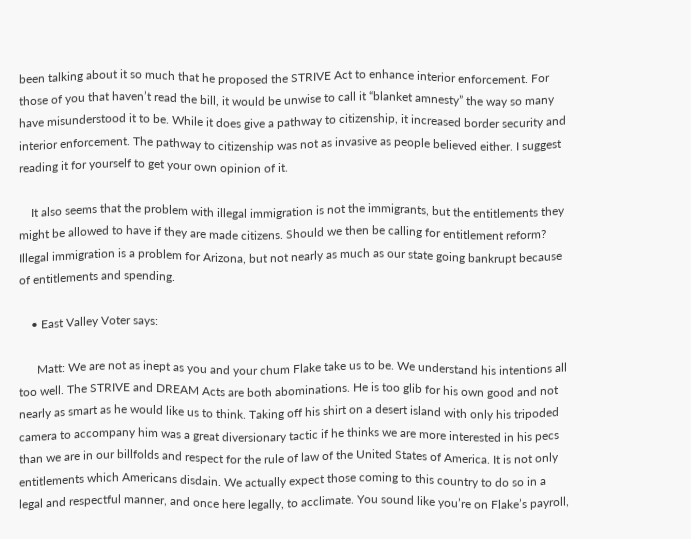been talking about it so much that he proposed the STRIVE Act to enhance interior enforcement. For those of you that haven’t read the bill, it would be unwise to call it “blanket amnesty” the way so many have misunderstood it to be. While it does give a pathway to citizenship, it increased border security and interior enforcement. The pathway to citizenship was not as invasive as people believed either. I suggest reading it for yourself to get your own opinion of it.

    It also seems that the problem with illegal immigration is not the immigrants, but the entitlements they might be allowed to have if they are made citizens. Should we then be calling for entitlement reform? Illegal immigration is a problem for Arizona, but not nearly as much as our state going bankrupt because of entitlements and spending.

    • East Valley Voter says:

      Matt: We are not as inept as you and your chum Flake take us to be. We understand his intentions all too well. The STRIVE and DREAM Acts are both abominations. He is too glib for his own good and not nearly as smart as he would like us to think. Taking off his shirt on a desert island with only his tripoded camera to accompany him was a great diversionary tactic if he thinks we are more interested in his pecs than we are in our billfolds and respect for the rule of law of the United States of America. It is not only entitlements which Americans disdain. We actually expect those coming to this country to do so in a legal and respectful manner, and once here legally, to acclimate. You sound like you’re on Flake’s payroll,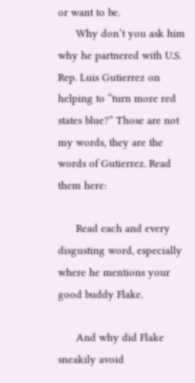or want to be.
      Why don’t you ask him why he partnered with U.S. Rep. Luis Gutierrez on helping to “turn more red states blue?” Those are not my words, they are the words of Gutierrez. Read them here:

      Read each and every disgusting word, especially where he mentions your good buddy Flake.

      And why did Flake sneakily avoid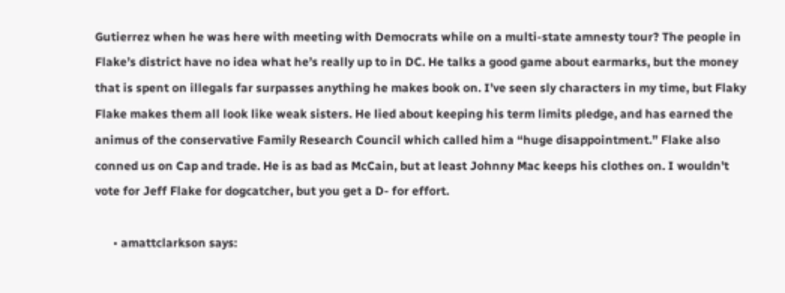Gutierrez when he was here with meeting with Democrats while on a multi-state amnesty tour? The people in Flake’s district have no idea what he’s really up to in DC. He talks a good game about earmarks, but the money that is spent on illegals far surpasses anything he makes book on. I’ve seen sly characters in my time, but Flaky Flake makes them all look like weak sisters. He lied about keeping his term limits pledge, and has earned the animus of the conservative Family Research Council which called him a “huge disappointment.” Flake also conned us on Cap and trade. He is as bad as McCain, but at least Johnny Mac keeps his clothes on. I wouldn’t vote for Jeff Flake for dogcatcher, but you get a D- for effort.

      • amattclarkson says: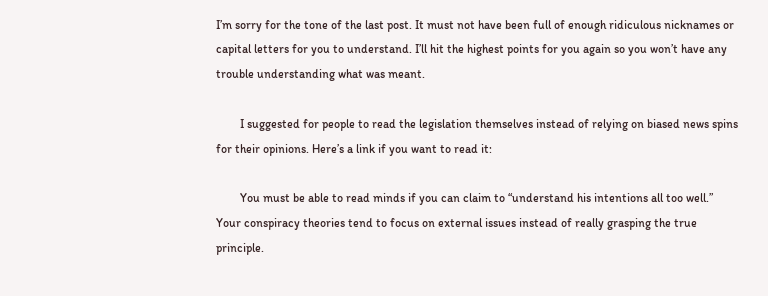I’m sorry for the tone of the last post. It must not have been full of enough ridiculous nicknames or capital letters for you to understand. I’ll hit the highest points for you again so you won’t have any trouble understanding what was meant.

        I suggested for people to read the legislation themselves instead of relying on biased news spins for their opinions. Here’s a link if you want to read it:

        You must be able to read minds if you can claim to “understand his intentions all too well.” Your conspiracy theories tend to focus on external issues instead of really grasping the true principle.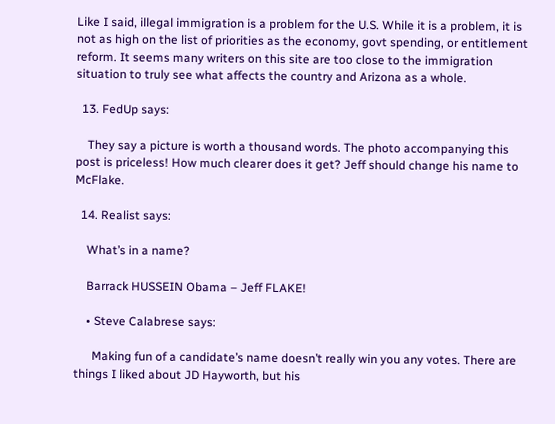Like I said, illegal immigration is a problem for the U.S. While it is a problem, it is not as high on the list of priorities as the economy, govt spending, or entitlement reform. It seems many writers on this site are too close to the immigration situation to truly see what affects the country and Arizona as a whole.

  13. FedUp says:

    They say a picture is worth a thousand words. The photo accompanying this post is priceless! How much clearer does it get? Jeff should change his name to McFlake.

  14. Realist says:

    What’s in a name?

    Barrack HUSSEIN Obama – Jeff FLAKE!

    • Steve Calabrese says:

      Making fun of a candidate’s name doesn’t really win you any votes. There are things I liked about JD Hayworth, but his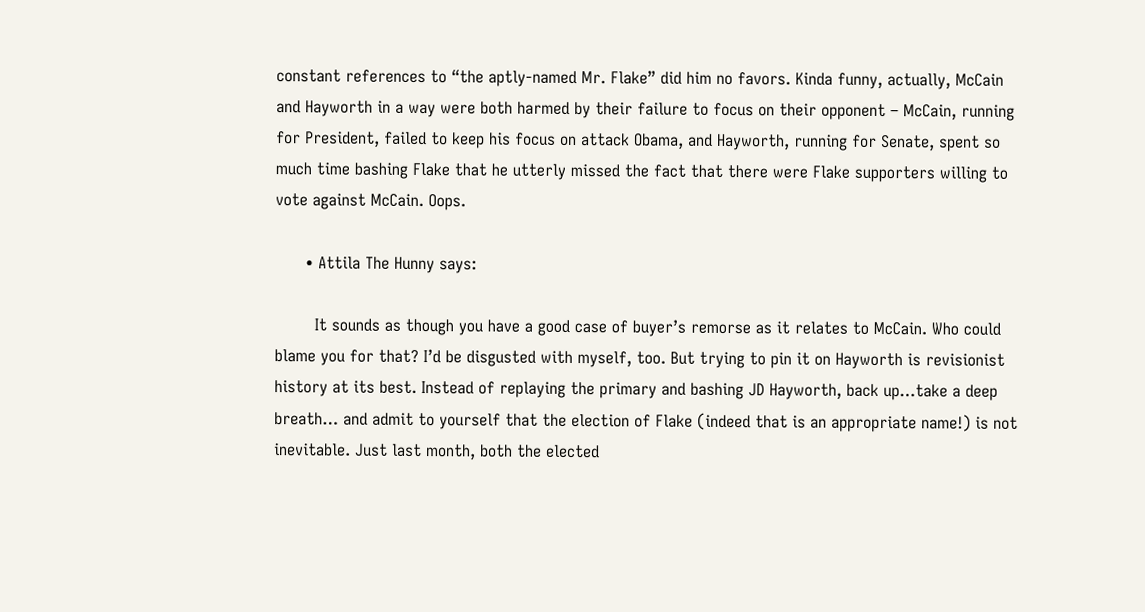constant references to “the aptly-named Mr. Flake” did him no favors. Kinda funny, actually, McCain and Hayworth in a way were both harmed by their failure to focus on their opponent – McCain, running for President, failed to keep his focus on attack Obama, and Hayworth, running for Senate, spent so much time bashing Flake that he utterly missed the fact that there were Flake supporters willing to vote against McCain. Oops.

      • Attila The Hunny says:

        It sounds as though you have a good case of buyer’s remorse as it relates to McCain. Who could blame you for that? I’d be disgusted with myself, too. But trying to pin it on Hayworth is revisionist history at its best. Instead of replaying the primary and bashing JD Hayworth, back up…take a deep breath… and admit to yourself that the election of Flake (indeed that is an appropriate name!) is not inevitable. Just last month, both the elected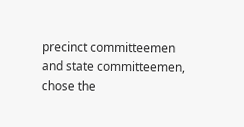precinct committeemen and state committeemen, chose the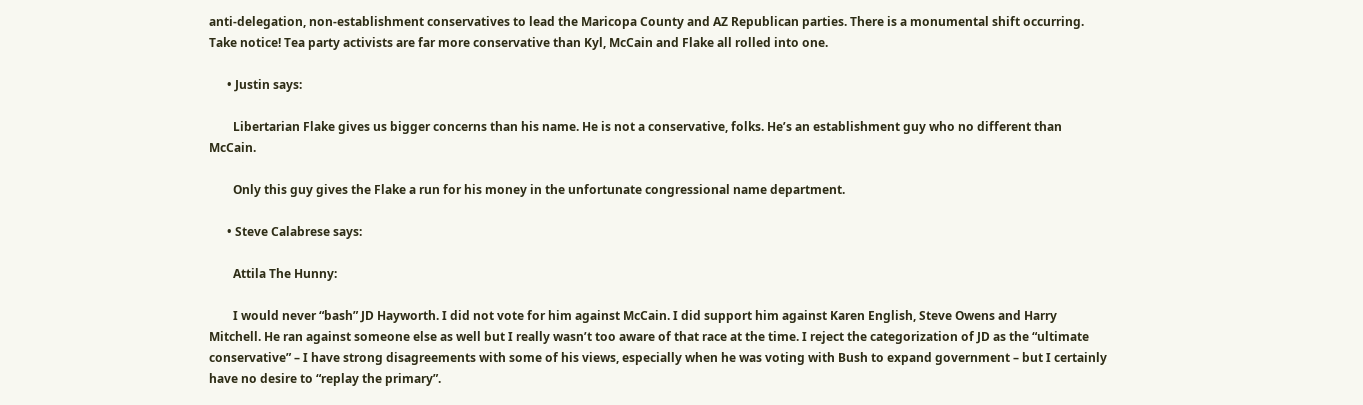anti-delegation, non-establishment conservatives to lead the Maricopa County and AZ Republican parties. There is a monumental shift occurring. Take notice! Tea party activists are far more conservative than Kyl, McCain and Flake all rolled into one.

      • Justin says:

        Libertarian Flake gives us bigger concerns than his name. He is not a conservative, folks. He’s an establishment guy who no different than McCain.

        Only this guy gives the Flake a run for his money in the unfortunate congressional name department.

      • Steve Calabrese says:

        Attila The Hunny:

        I would never “bash” JD Hayworth. I did not vote for him against McCain. I did support him against Karen English, Steve Owens and Harry Mitchell. He ran against someone else as well but I really wasn’t too aware of that race at the time. I reject the categorization of JD as the “ultimate conservative” – I have strong disagreements with some of his views, especially when he was voting with Bush to expand government – but I certainly have no desire to “replay the primary”.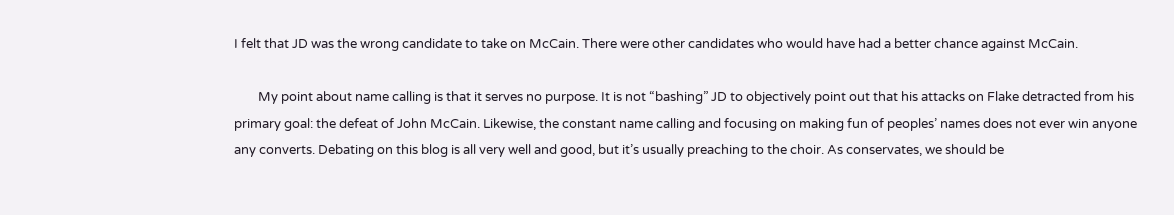I felt that JD was the wrong candidate to take on McCain. There were other candidates who would have had a better chance against McCain.

        My point about name calling is that it serves no purpose. It is not “bashing” JD to objectively point out that his attacks on Flake detracted from his primary goal: the defeat of John McCain. Likewise, the constant name calling and focusing on making fun of peoples’ names does not ever win anyone any converts. Debating on this blog is all very well and good, but it’s usually preaching to the choir. As conservates, we should be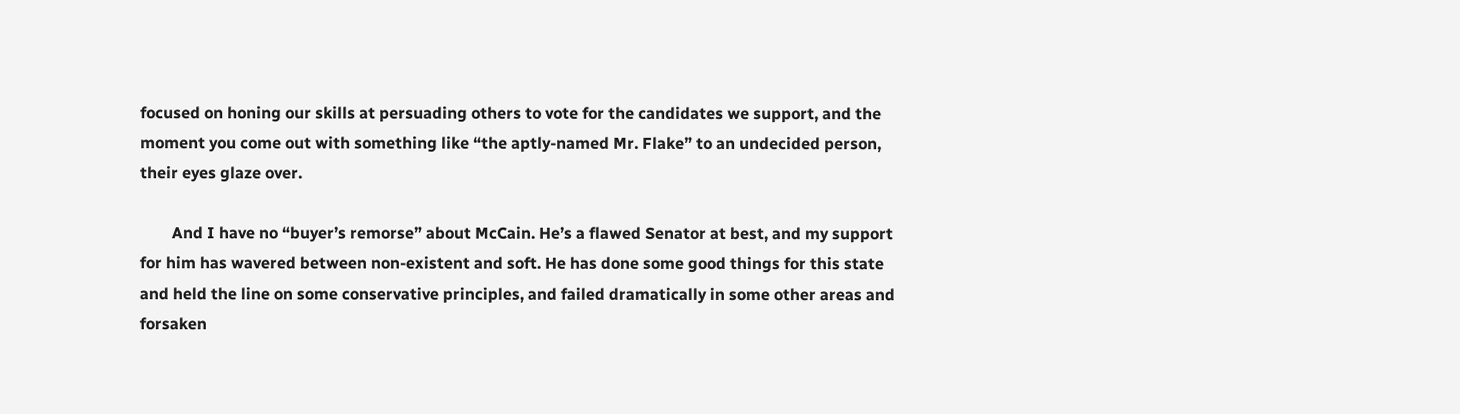focused on honing our skills at persuading others to vote for the candidates we support, and the moment you come out with something like “the aptly-named Mr. Flake” to an undecided person, their eyes glaze over.

        And I have no “buyer’s remorse” about McCain. He’s a flawed Senator at best, and my support for him has wavered between non-existent and soft. He has done some good things for this state and held the line on some conservative principles, and failed dramatically in some other areas and forsaken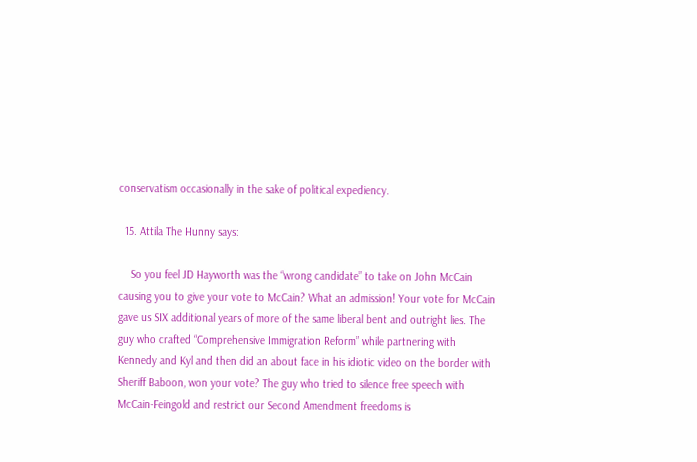conservatism occasionally in the sake of political expediency.

  15. Attila The Hunny says:

    So you feel JD Hayworth was the “wrong candidate” to take on John McCain causing you to give your vote to McCain? What an admission! Your vote for McCain gave us SIX additional years of more of the same liberal bent and outright lies. The guy who crafted “Comprehensive Immigration Reform” while partnering with Kennedy and Kyl and then did an about face in his idiotic video on the border with Sheriff Baboon, won your vote? The guy who tried to silence free speech with McCain-Feingold and restrict our Second Amendment freedoms is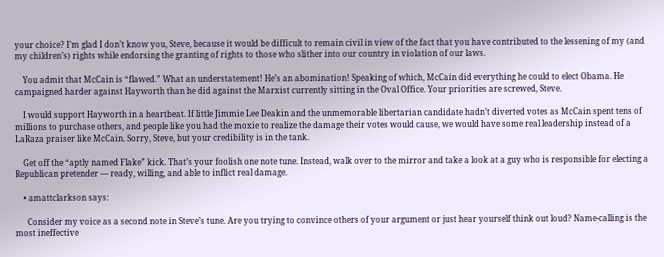your choice? I’m glad I don’t know you, Steve, because it would be difficult to remain civil in view of the fact that you have contributed to the lessening of my (and my children’s) rights while endorsing the granting of rights to those who slither into our country in violation of our laws.

    You admit that McCain is “flawed.” What an understatement! He’s an abomination! Speaking of which, McCain did everything he could to elect Obama. He campaigned harder against Hayworth than he did against the Marxist currently sitting in the Oval Office. Your priorities are screwed, Steve.

    I would support Hayworth in a heartbeat. If little Jimmie Lee Deakin and the unmemorable libertarian candidate hadn’t diverted votes as McCain spent tens of millions to purchase others, and people like you had the moxie to realize the damage their votes would cause, we would have some real leadership instead of a LaRaza praiser like McCain. Sorry, Steve, but your credibility is in the tank.

    Get off the “aptly named Flake” kick. That’s your foolish one note tune. Instead, walk over to the mirror and take a look at a guy who is responsible for electing a Republican pretender — ready, willing, and able to inflict real damage.

    • amattclarkson says:

      Consider my voice as a second note in Steve’s tune. Are you trying to convince others of your argument or just hear yourself think out loud? Name-calling is the most ineffective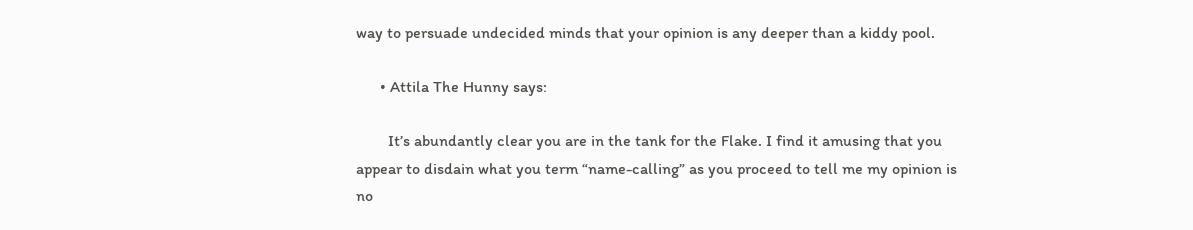way to persuade undecided minds that your opinion is any deeper than a kiddy pool.

      • Attila The Hunny says:

        It’s abundantly clear you are in the tank for the Flake. I find it amusing that you appear to disdain what you term “name-calling” as you proceed to tell me my opinion is no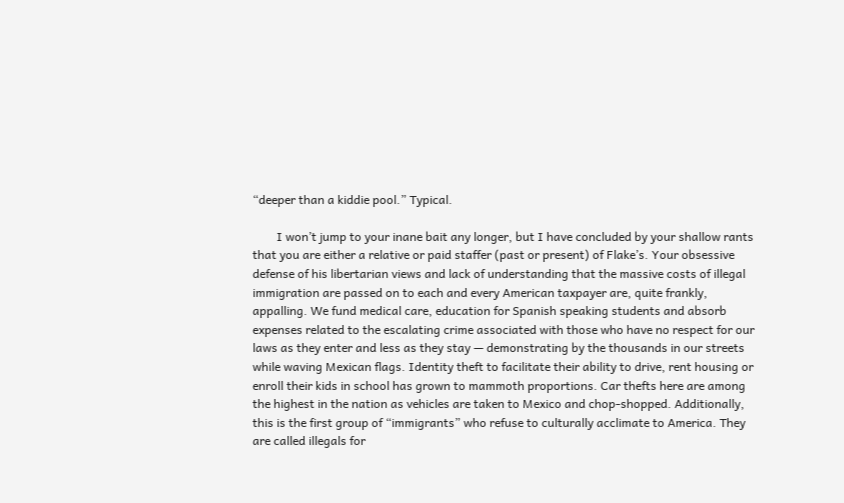“deeper than a kiddie pool.” Typical.

        I won’t jump to your inane bait any longer, but I have concluded by your shallow rants that you are either a relative or paid staffer (past or present) of Flake’s. Your obsessive defense of his libertarian views and lack of understanding that the massive costs of illegal immigration are passed on to each and every American taxpayer are, quite frankly, appalling. We fund medical care, education for Spanish speaking students and absorb expenses related to the escalating crime associated with those who have no respect for our laws as they enter and less as they stay — demonstrating by the thousands in our streets while waving Mexican flags. Identity theft to facilitate their ability to drive, rent housing or enroll their kids in school has grown to mammoth proportions. Car thefts here are among the highest in the nation as vehicles are taken to Mexico and chop-shopped. Additionally, this is the first group of “immigrants” who refuse to culturally acclimate to America. They are called illegals for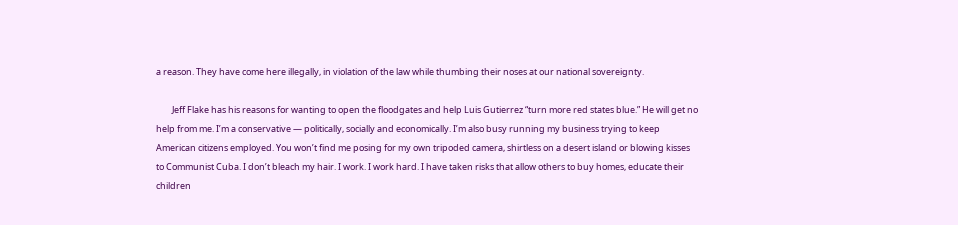a reason. They have come here illegally, in violation of the law while thumbing their noses at our national sovereignty.

        Jeff Flake has his reasons for wanting to open the floodgates and help Luis Gutierrez “turn more red states blue.” He will get no help from me. I’m a conservative — politically, socially and economically. I’m also busy running my business trying to keep American citizens employed. You won’t find me posing for my own tripoded camera, shirtless on a desert island or blowing kisses to Communist Cuba. I don’t bleach my hair. I work. I work hard. I have taken risks that allow others to buy homes, educate their children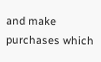and make purchases which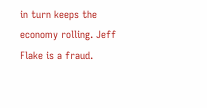in turn keeps the economy rolling. Jeff Flake is a fraud.